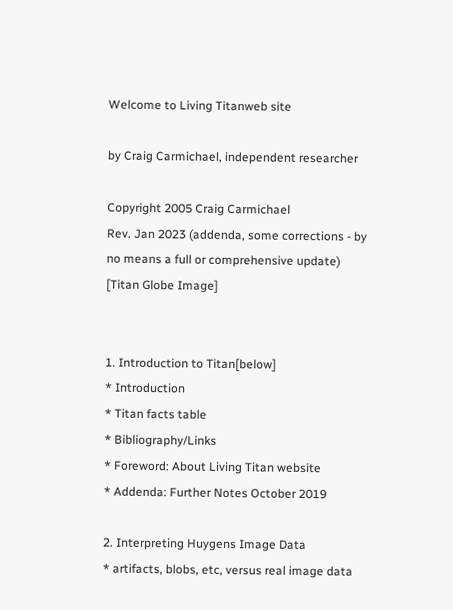Welcome to Living Titanweb site

by Craig Carmichael, independent researcher

Copyright 2005 Craig Carmichael
Rev. Jan 2023 (addenda, some corrections - by
no means a full or comprehensive update)
[Titan Globe Image]


1. Introduction to Titan[below]
* Introduction
* Titan facts table
* Bibliography/Links
* Foreword: About Living Titan website
* Addenda: Further Notes October 2019

2. Interpreting Huygens Image Data
* artifacts, blobs, etc, versus real image data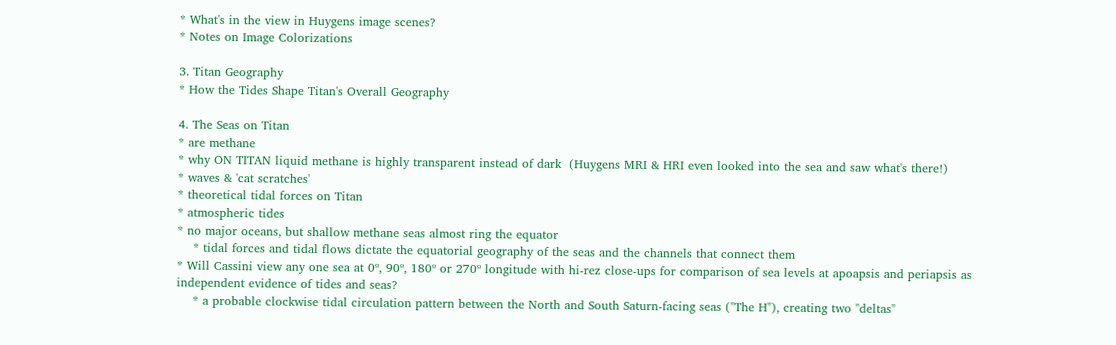* What's in the view in Huygens image scenes?
* Notes on Image Colorizations

3. Titan Geography
* How the Tides Shape Titan's Overall Geography

4. The Seas on Titan
* are methane
* why ON TITAN liquid methane is highly transparent instead of dark  (Huygens MRI & HRI even looked into the sea and saw what's there!)
* waves & 'cat scratches'
* theoretical tidal forces on Titan
* atmospheric tides
* no major oceans, but shallow methane seas almost ring the equator
    * tidal forces and tidal flows dictate the equatorial geography of the seas and the channels that connect them
* Will Cassini view any one sea at 0º, 90º, 180º or 270º longitude with hi-rez close-ups for comparison of sea levels at apoapsis and periapsis as independent evidence of tides and seas?
    * a probable clockwise tidal circulation pattern between the North and South Saturn-facing seas ("The H"), creating two "deltas"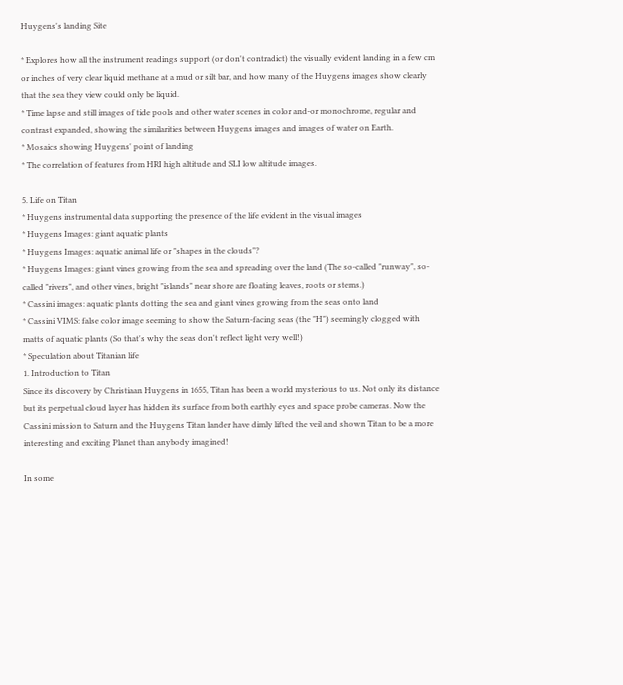Huygens's landing Site

* Explores how all the instrument readings support (or don't contradict) the visually evident landing in a few cm or inches of very clear liquid methane at a mud or silt bar, and how many of the Huygens images show clearly that the sea they view could only be liquid.
* Time lapse and still images of tide pools and other water scenes in color and-or monochrome, regular and contrast expanded, showing the similarities between Huygens images and images of water on Earth.
* Mosaics showing Huygens' point of landing
* The correlation of features from HRI high altitude and SLI low altitude images.

5. Life on Titan
* Huygens instrumental data supporting the presence of the life evident in the visual images
* Huygens Images: giant aquatic plants
* Huygens Images: aquatic animal life or "shapes in the clouds"?
* Huygens Images: giant vines growing from the sea and spreading over the land (The so-called "runway", so-called "rivers", and other vines, bright "islands" near shore are floating leaves, roots or stems.)
* Cassini images: aquatic plants dotting the sea and giant vines growing from the seas onto land
* Cassini VIMS: false color image seeming to show the Saturn-facing seas (the "H") seemingly clogged with matts of aquatic plants (So that's why the seas don't reflect light very well!)
* Speculation about Titanian life
1. Introduction to Titan
Since its discovery by Christiaan Huygens in 1655, Titan has been a world mysterious to us. Not only its distance but its perpetual cloud layer has hidden its surface from both earthly eyes and space probe cameras. Now the Cassini mission to Saturn and the Huygens Titan lander have dimly lifted the veil and shown Titan to be a more interesting and exciting Planet than anybody imagined!

In some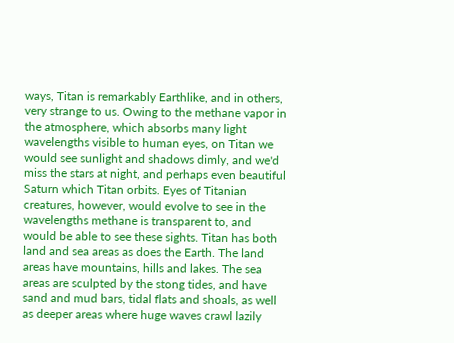ways, Titan is remarkably Earthlike, and in others, very strange to us. Owing to the methane vapor in the atmosphere, which absorbs many light wavelengths visible to human eyes, on Titan we would see sunlight and shadows dimly, and we'd miss the stars at night, and perhaps even beautiful Saturn which Titan orbits. Eyes of Titanian creatures, however, would evolve to see in the wavelengths methane is transparent to, and would be able to see these sights. Titan has both land and sea areas as does the Earth. The land areas have mountains, hills and lakes. The sea areas are sculpted by the stong tides, and have sand and mud bars, tidal flats and shoals, as well as deeper areas where huge waves crawl lazily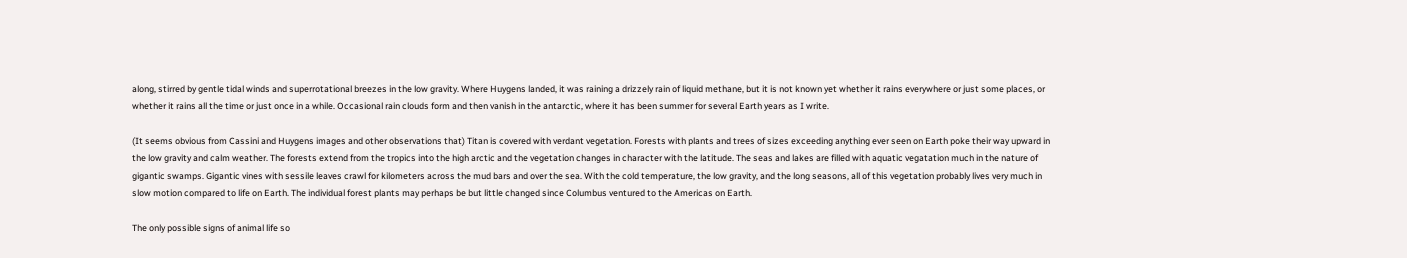along, stirred by gentle tidal winds and superrotational breezes in the low gravity. Where Huygens landed, it was raining a drizzely rain of liquid methane, but it is not known yet whether it rains everywhere or just some places, or whether it rains all the time or just once in a while. Occasional rain clouds form and then vanish in the antarctic, where it has been summer for several Earth years as I write.

(It seems obvious from Cassini and Huygens images and other observations that) Titan is covered with verdant vegetation. Forests with plants and trees of sizes exceeding anything ever seen on Earth poke their way upward in the low gravity and calm weather. The forests extend from the tropics into the high arctic and the vegetation changes in character with the latitude. The seas and lakes are filled with aquatic vegatation much in the nature of gigantic swamps. Gigantic vines with sessile leaves crawl for kilometers across the mud bars and over the sea. With the cold temperature, the low gravity, and the long seasons, all of this vegetation probably lives very much in slow motion compared to life on Earth. The individual forest plants may perhaps be but little changed since Columbus ventured to the Americas on Earth.

The only possible signs of animal life so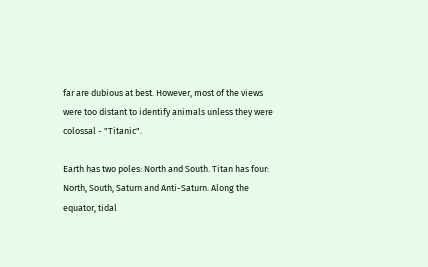far are dubious at best. However, most of the views were too distant to identify animals unless they were colossal - "Titanic".

Earth has two poles: North and South. Titan has four: North, South, Saturn and Anti-Saturn. Along the equator, tidal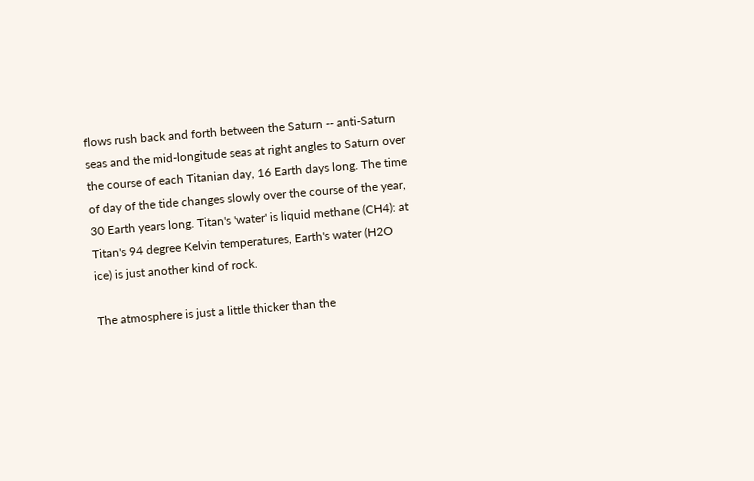flows rush back and forth between the Saturn -- anti-Saturn seas and the mid-longitude seas at right angles to Saturn over the course of each Titanian day, 16 Earth days long. The time of day of the tide changes slowly over the course of the year, 30 Earth years long. Titan's 'water' is liquid methane (CH4): at Titan's 94 degree Kelvin temperatures, Earth's water (H2O ice) is just another kind of rock.

The atmosphere is just a little thicker than the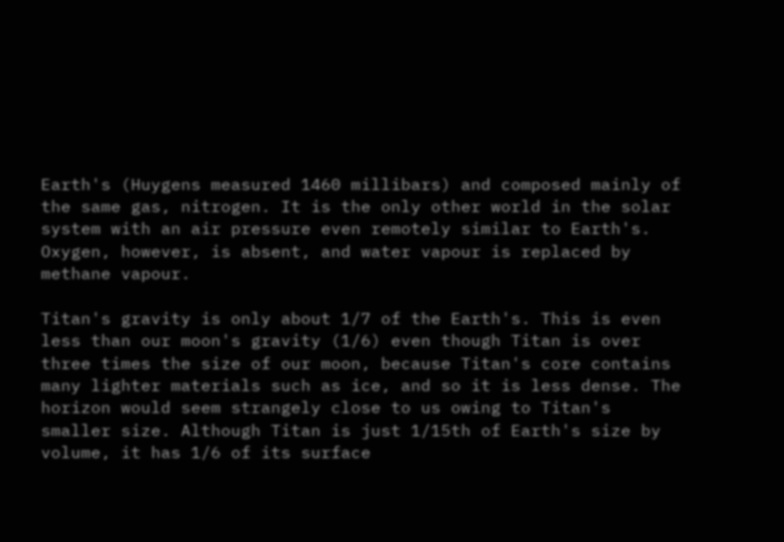Earth's (Huygens measured 1460 millibars) and composed mainly of the same gas, nitrogen. It is the only other world in the solar system with an air pressure even remotely similar to Earth's. Oxygen, however, is absent, and water vapour is replaced by methane vapour.

Titan's gravity is only about 1/7 of the Earth's. This is even less than our moon's gravity (1/6) even though Titan is over three times the size of our moon, because Titan's core contains many lighter materials such as ice, and so it is less dense. The horizon would seem strangely close to us owing to Titan's smaller size. Although Titan is just 1/15th of Earth's size by volume, it has 1/6 of its surface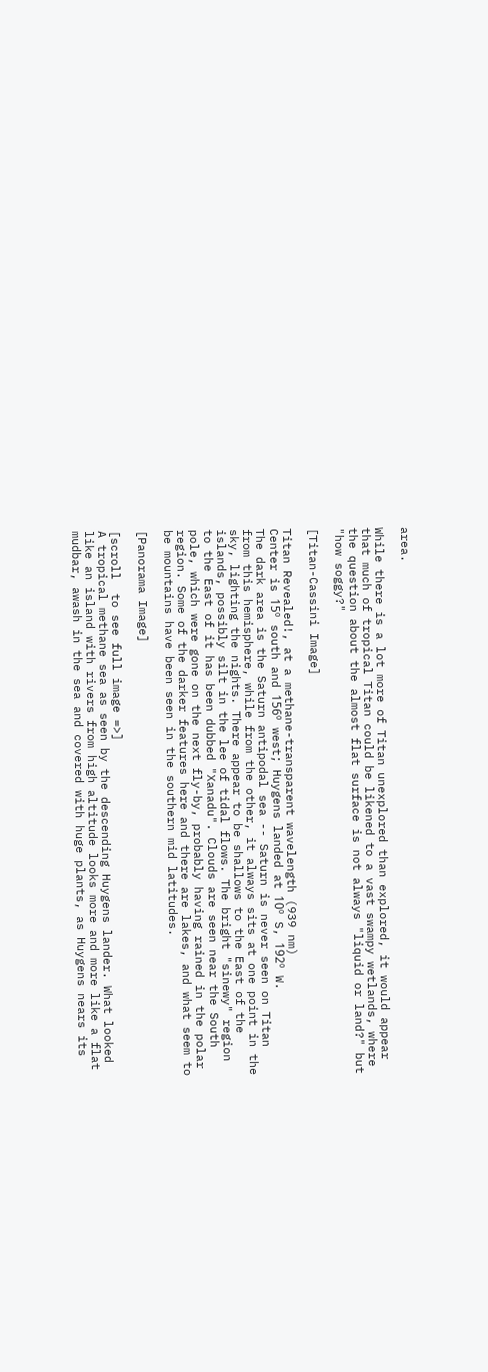area.

While there is a lot more of Titan unexplored than explored, it would appear that much of tropical Titan could be likened to a vast swampy wetlands, where the question about the almost flat surface is not always "liquid or land?" but "how soggy?"

[Titan-Cassini Image]

Titan Revealed!, at a methane-transparent wavelength (939 nm)
Center is 15º south and 156º west; Huygens landed at 10º S, 192º W.
The dark area is the Saturn antipodal sea -- Saturn is never seen on Titan from this hemisphere, while from the other, it always sits at one point in the sky, lighting the nights. There appear to be shallows to the East of the islands, possibly silt in the lee of tidal flows. The bright "sinewy" region to the East of it has been dubbed "Xanadu". Clouds are seen near the South pole, which were gone on the next fly-by, probably having rained in the polar region. Some of the darker features here and there are lakes, and what seem to be mountains have been seen in the southern mid latitudes.

[Panorama Image]

[scroll  to see full image =>]
A tropical methane sea as seen by the descending Huygens lander. What looked like an island with rivers from high altitude looks more and more like a flat mudbar, awash in the sea and covered with huge plants, as Huygens nears its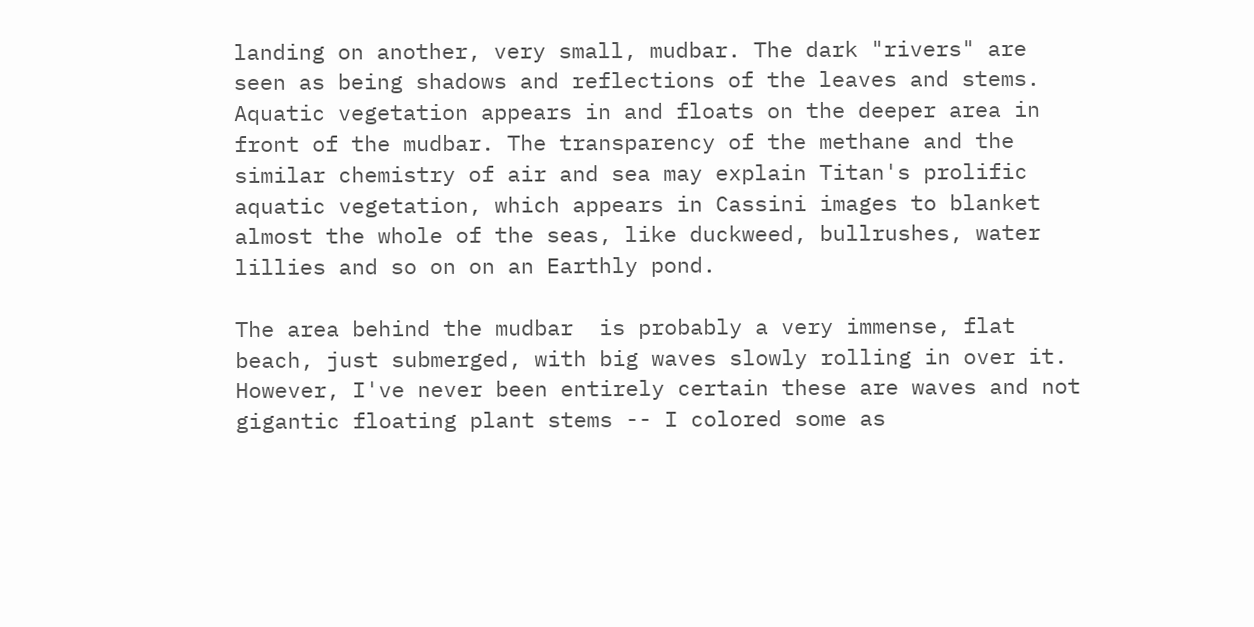landing on another, very small, mudbar. The dark "rivers" are seen as being shadows and reflections of the leaves and stems. Aquatic vegetation appears in and floats on the deeper area in front of the mudbar. The transparency of the methane and the similar chemistry of air and sea may explain Titan's prolific aquatic vegetation, which appears in Cassini images to blanket almost the whole of the seas, like duckweed, bullrushes, water lillies and so on on an Earthly pond.

The area behind the mudbar  is probably a very immense, flat beach, just submerged, with big waves slowly rolling in over it. However, I've never been entirely certain these are waves and not gigantic floating plant stems -- I colored some as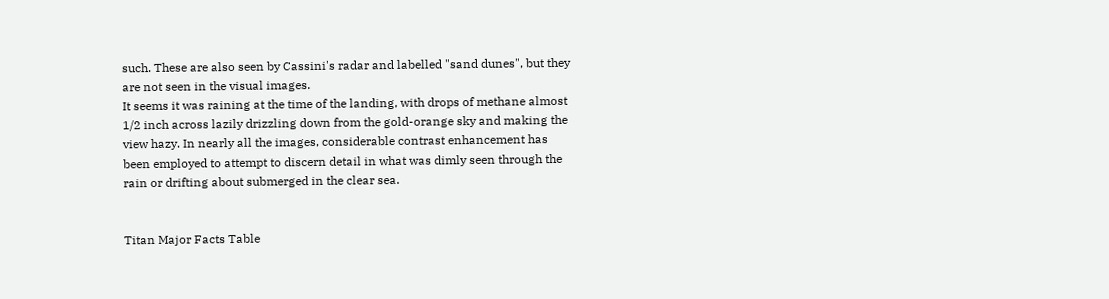such. These are also seen by Cassini's radar and labelled "sand dunes", but they are not seen in the visual images.
It seems it was raining at the time of the landing, with drops of methane almost 1/2 inch across lazily drizzling down from the gold-orange sky and making the view hazy. In nearly all the images, considerable contrast enhancement has been employed to attempt to discern detail in what was dimly seen through the rain or drifting about submerged in the clear sea.


Titan Major Facts Table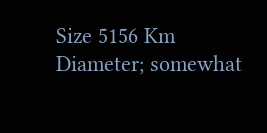Size 5156 Km Diameter; somewhat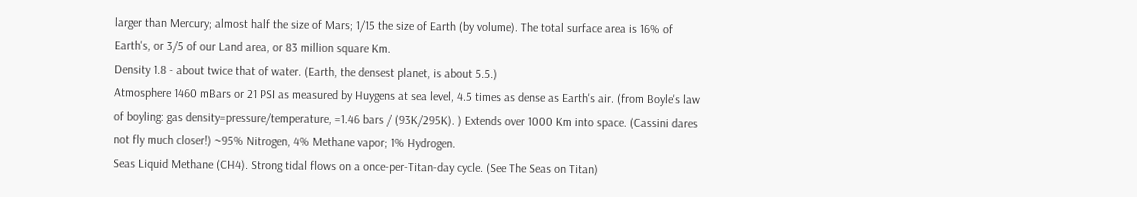larger than Mercury; almost half the size of Mars; 1/15 the size of Earth (by volume). The total surface area is 16% of Earth's, or 3/5 of our Land area, or 83 million square Km.
Density 1.8 - about twice that of water. (Earth, the densest planet, is about 5.5.)
Atmosphere 1460 mBars or 21 PSI as measured by Huygens at sea level, 4.5 times as dense as Earth's air. (from Boyle's law of boyling: gas density=pressure/temperature, =1.46 bars / (93K/295K). ) Extends over 1000 Km into space. (Cassini dares not fly much closer!) ~95% Nitrogen, 4% Methane vapor; 1% Hydrogen.
Seas Liquid Methane (CH4). Strong tidal flows on a once-per-Titan-day cycle. (See The Seas on Titan)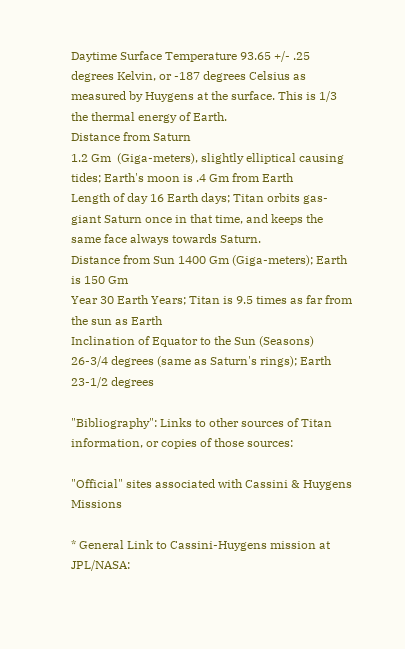Daytime Surface Temperature 93.65 +/- .25 degrees Kelvin, or -187 degrees Celsius as measured by Huygens at the surface. This is 1/3 the thermal energy of Earth.
Distance from Saturn
1.2 Gm  (Giga-meters), slightly elliptical causing tides; Earth's moon is .4 Gm from Earth
Length of day 16 Earth days; Titan orbits gas-giant Saturn once in that time, and keeps the same face always towards Saturn.
Distance from Sun 1400 Gm (Giga-meters); Earth is 150 Gm
Year 30 Earth Years; Titan is 9.5 times as far from the sun as Earth
Inclination of Equator to the Sun (Seasons) 26-3/4 degrees (same as Saturn's rings); Earth 23-1/2 degrees

"Bibliography": Links to other sources of Titan information, or copies of those sources:

"Official" sites associated with Cassini & Huygens Missions

* General Link to Cassini-Huygens mission at JPL/NASA: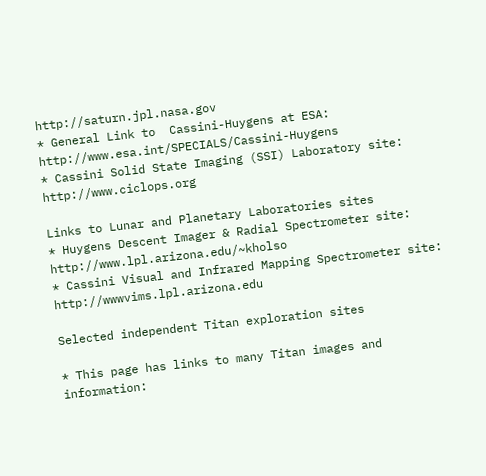http://saturn.jpl.nasa.gov
* General Link to  Cassini-Huygens at ESA: http://www.esa.int/SPECIALS/Cassini-Huygens
* Cassini Solid State Imaging (SSI) Laboratory site: http://www.ciclops.org

Links to Lunar and Planetary Laboratories sites
* Huygens Descent Imager & Radial Spectrometer site: http://www.lpl.arizona.edu/~kholso
* Cassini Visual and Infrared Mapping Spectrometer site: http://wwwvims.lpl.arizona.edu

Selected independent Titan exploration sites

* This page has links to many Titan images and information: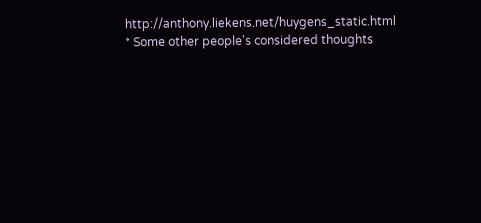http://anthony.liekens.net/huygens_static.html
* Some other people's considered thoughts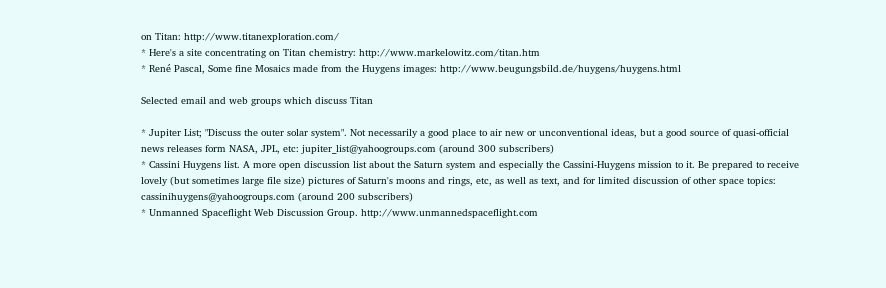on Titan: http://www.titanexploration.com/
* Here's a site concentrating on Titan chemistry: http://www.markelowitz.com/titan.htm
* René Pascal, Some fine Mosaics made from the Huygens images: http://www.beugungsbild.de/huygens/huygens.html

Selected email and web groups which discuss Titan

* Jupiter List; "Discuss the outer solar system". Not necessarily a good place to air new or unconventional ideas, but a good source of quasi-official news releases form NASA, JPL, etc: jupiter_list@yahoogroups.com (around 300 subscribers)
* Cassini Huygens list. A more open discussion list about the Saturn system and especially the Cassini-Huygens mission to it. Be prepared to receive lovely (but sometimes large file size) pictures of Saturn's moons and rings, etc, as well as text, and for limited discussion of other space topics: cassinihuygens@yahoogroups.com (around 200 subscribers)
* Unmanned Spaceflight Web Discussion Group. http://www.unmannedspaceflight.com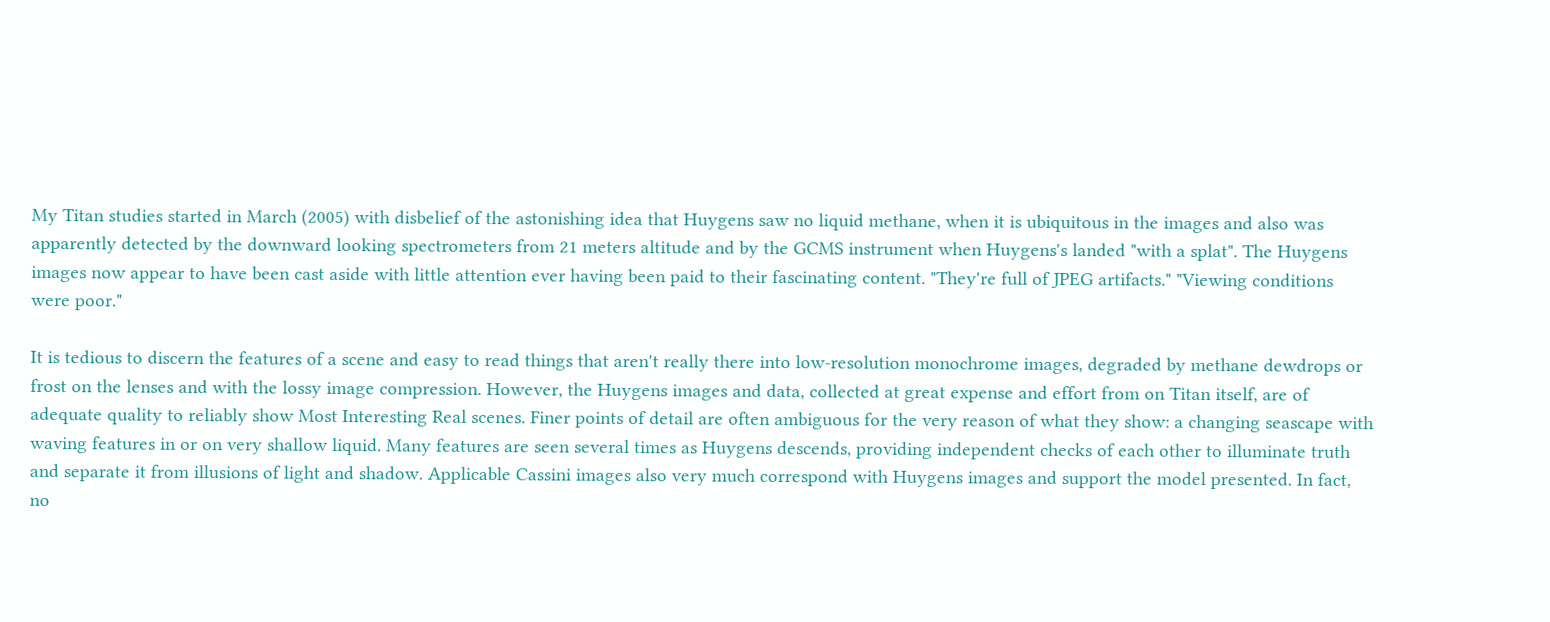My Titan studies started in March (2005) with disbelief of the astonishing idea that Huygens saw no liquid methane, when it is ubiquitous in the images and also was apparently detected by the downward looking spectrometers from 21 meters altitude and by the GCMS instrument when Huygens's landed "with a splat". The Huygens images now appear to have been cast aside with little attention ever having been paid to their fascinating content. "They're full of JPEG artifacts." "Viewing conditions were poor."

It is tedious to discern the features of a scene and easy to read things that aren't really there into low-resolution monochrome images, degraded by methane dewdrops or frost on the lenses and with the lossy image compression. However, the Huygens images and data, collected at great expense and effort from on Titan itself, are of adequate quality to reliably show Most Interesting Real scenes. Finer points of detail are often ambiguous for the very reason of what they show: a changing seascape with waving features in or on very shallow liquid. Many features are seen several times as Huygens descends, providing independent checks of each other to illuminate truth and separate it from illusions of light and shadow. Applicable Cassini images also very much correspond with Huygens images and support the model presented. In fact, no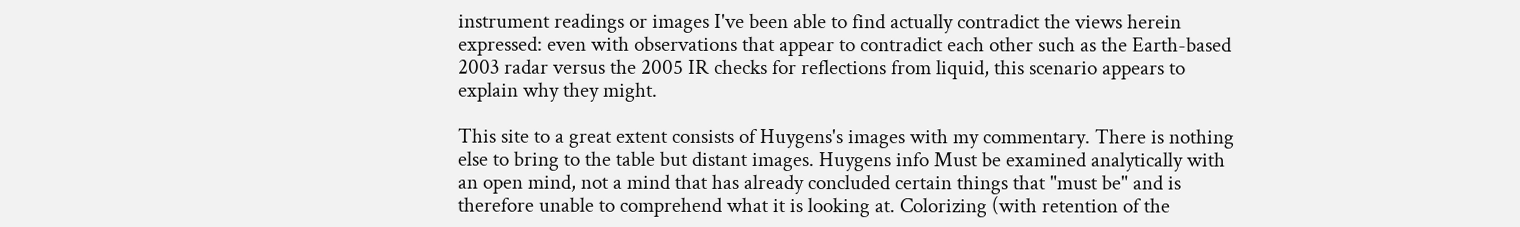instrument readings or images I've been able to find actually contradict the views herein expressed: even with observations that appear to contradict each other such as the Earth-based 2003 radar versus the 2005 IR checks for reflections from liquid, this scenario appears to explain why they might.

This site to a great extent consists of Huygens's images with my commentary. There is nothing else to bring to the table but distant images. Huygens info Must be examined analytically with an open mind, not a mind that has already concluded certain things that "must be" and is therefore unable to comprehend what it is looking at. Colorizing (with retention of the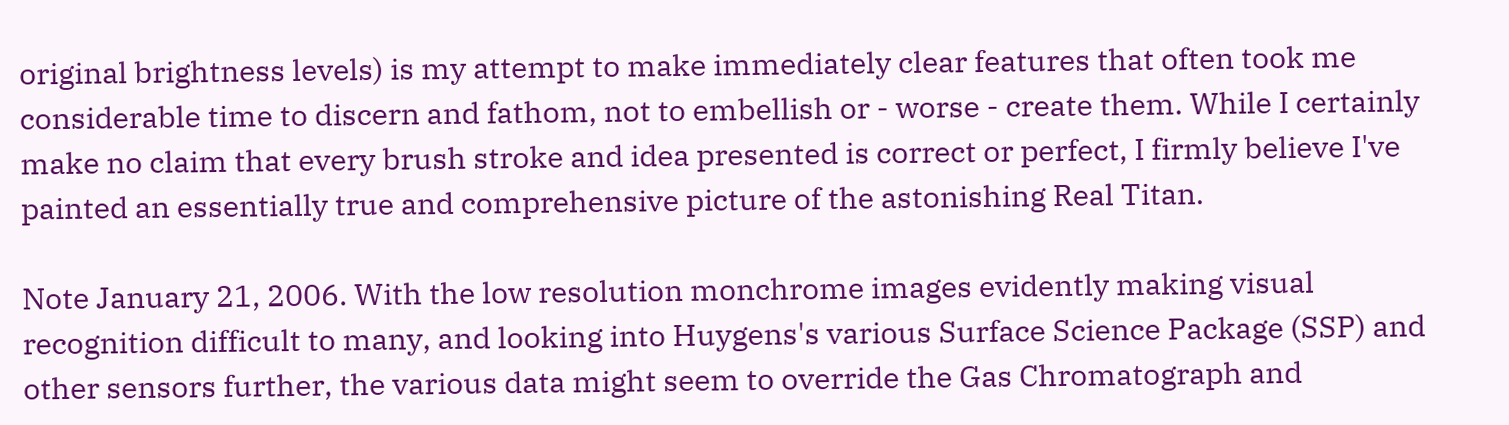original brightness levels) is my attempt to make immediately clear features that often took me considerable time to discern and fathom, not to embellish or - worse - create them. While I certainly make no claim that every brush stroke and idea presented is correct or perfect, I firmly believe I've painted an essentially true and comprehensive picture of the astonishing Real Titan.

Note January 21, 2006. With the low resolution monchrome images evidently making visual recognition difficult to many, and looking into Huygens's various Surface Science Package (SSP) and other sensors further, the various data might seem to override the Gas Chromatograph and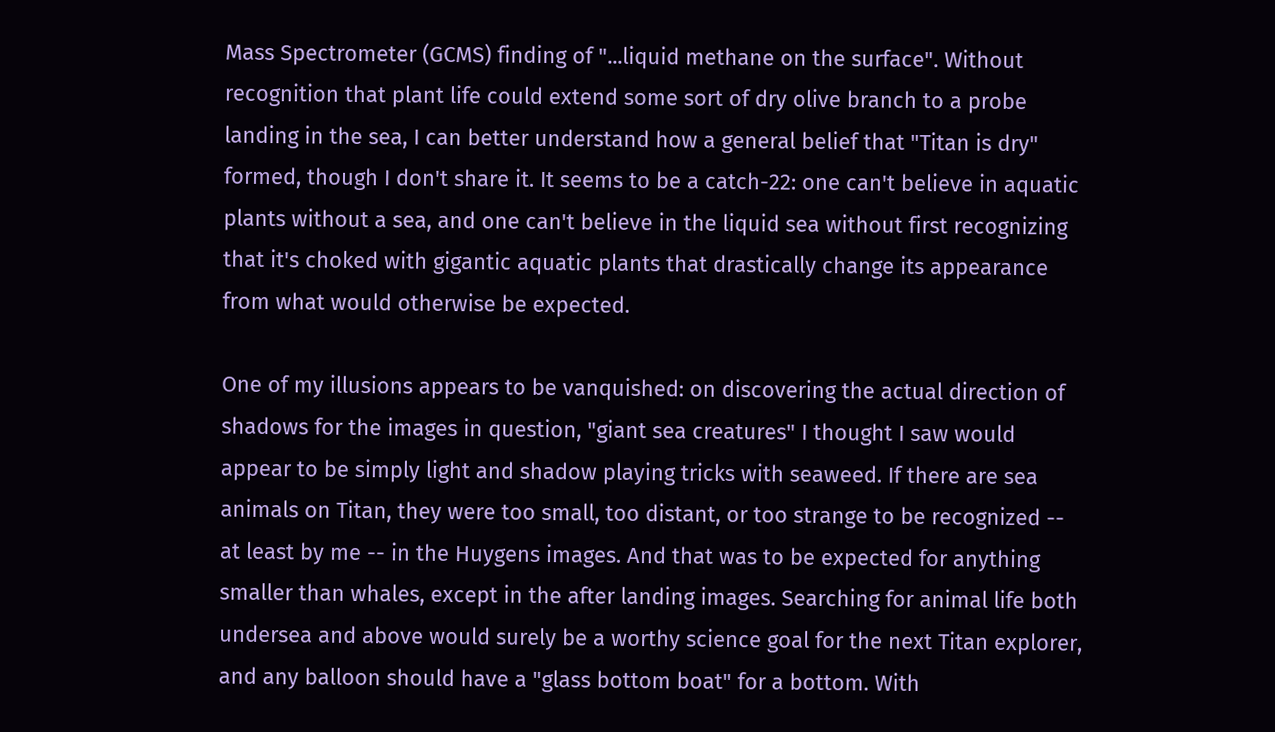Mass Spectrometer (GCMS) finding of "...liquid methane on the surface". Without recognition that plant life could extend some sort of dry olive branch to a probe landing in the sea, I can better understand how a general belief that "Titan is dry" formed, though I don't share it. It seems to be a catch-22: one can't believe in aquatic plants without a sea, and one can't believe in the liquid sea without first recognizing that it's choked with gigantic aquatic plants that drastically change its appearance from what would otherwise be expected.

One of my illusions appears to be vanquished: on discovering the actual direction of shadows for the images in question, "giant sea creatures" I thought I saw would appear to be simply light and shadow playing tricks with seaweed. If there are sea animals on Titan, they were too small, too distant, or too strange to be recognized -- at least by me -- in the Huygens images. And that was to be expected for anything smaller than whales, except in the after landing images. Searching for animal life both undersea and above would surely be a worthy science goal for the next Titan explorer, and any balloon should have a "glass bottom boat" for a bottom. With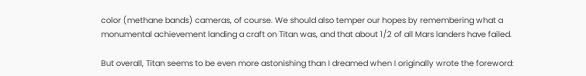color (methane bands) cameras, of course. We should also temper our hopes by remembering what a monumental achievement landing a craft on Titan was, and that about 1/2 of all Mars landers have failed.

But overall, Titan seems to be even more astonishing than I dreamed when I originally wrote the foreword: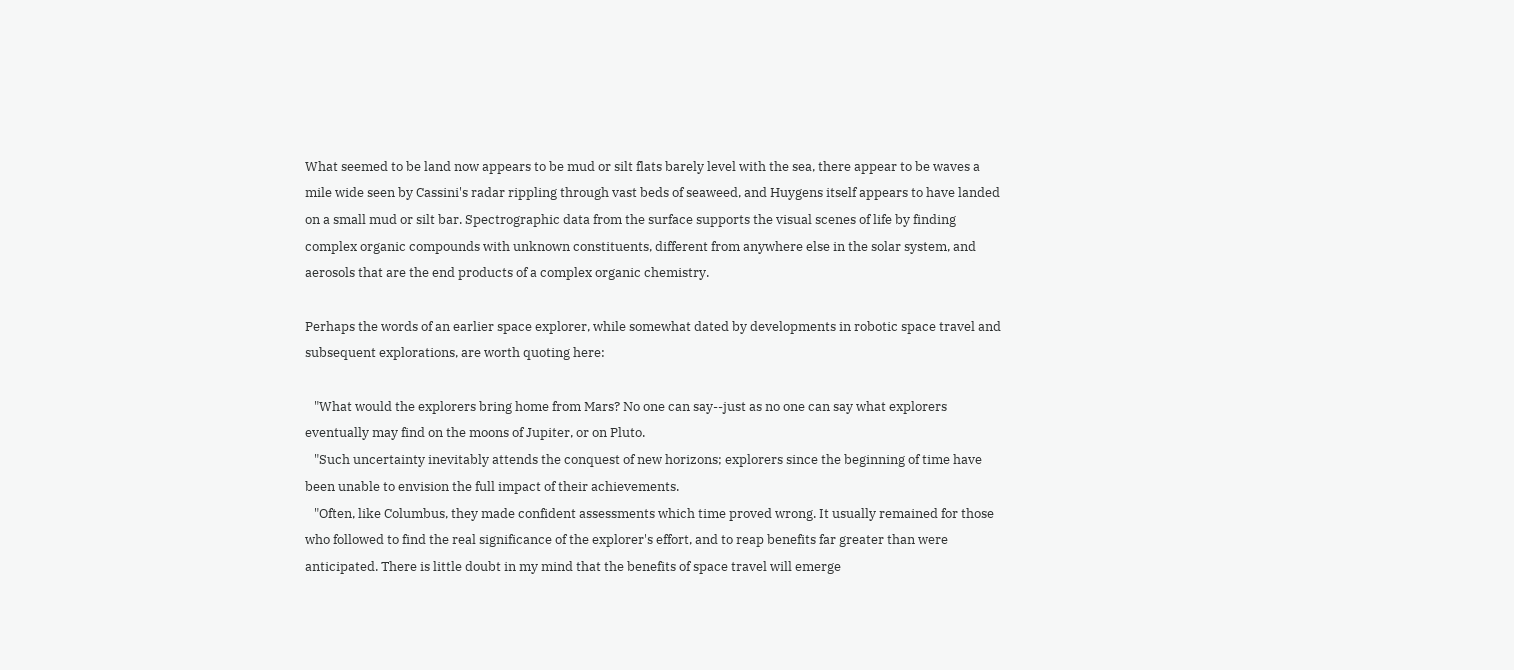What seemed to be land now appears to be mud or silt flats barely level with the sea, there appear to be waves a mile wide seen by Cassini's radar rippling through vast beds of seaweed, and Huygens itself appears to have landed on a small mud or silt bar. Spectrographic data from the surface supports the visual scenes of life by finding complex organic compounds with unknown constituents, different from anywhere else in the solar system, and aerosols that are the end products of a complex organic chemistry.

Perhaps the words of an earlier space explorer, while somewhat dated by developments in robotic space travel and subsequent explorations, are worth quoting here:

   "What would the explorers bring home from Mars? No one can say--just as no one can say what explorers eventually may find on the moons of Jupiter, or on Pluto.
   "Such uncertainty inevitably attends the conquest of new horizons; explorers since the beginning of time have been unable to envision the full impact of their achievements.
   "Often, like Columbus, they made confident assessments which time proved wrong. It usually remained for those who followed to find the real significance of the explorer's effort, and to reap benefits far greater than were anticipated. There is little doubt in my mind that the benefits of space travel will emerge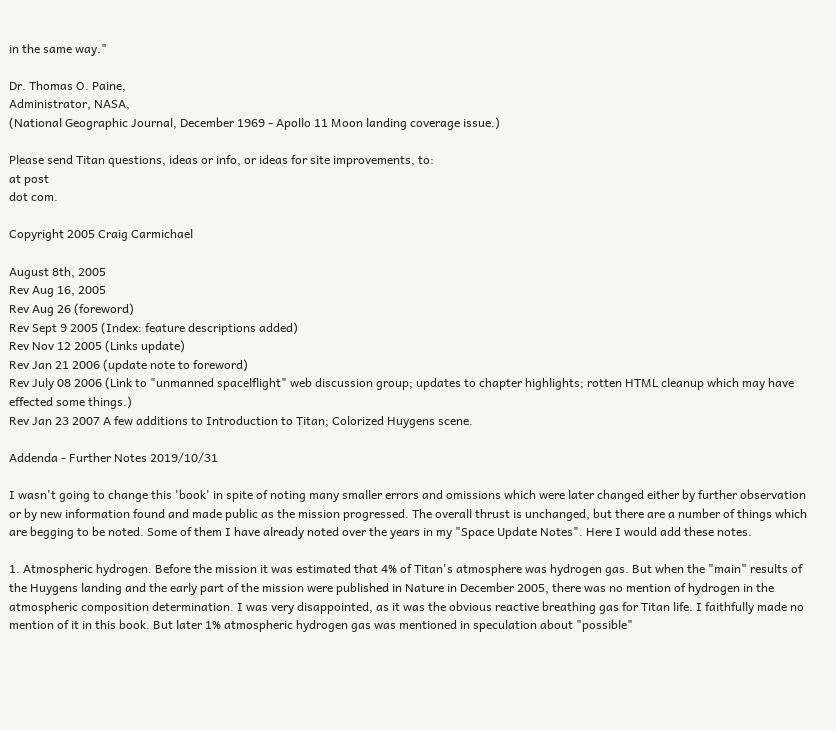in the same way."

Dr. Thomas O. Paine,
Administrator, NASA,
(National Geographic Journal, December 1969 - Apollo 11 Moon landing coverage issue.)

Please send Titan questions, ideas or info, or ideas for site improvements, to:
at post
dot com.

Copyright 2005 Craig Carmichael

August 8th, 2005
Rev Aug 16, 2005
Rev Aug 26 (foreword)
Rev Sept 9 2005 (Index: feature descriptions added)
Rev Nov 12 2005 (Links update)
Rev Jan 21 2006 (update note to foreword)
Rev July 08 2006 (Link to "unmanned spacelflight" web discussion group; updates to chapter highlights; rotten HTML cleanup which may have effected some things.)
Rev Jan 23 2007 A few additions to Introduction to Titan; Colorized Huygens scene.

Addenda - Further Notes 2019/10/31

I wasn't going to change this 'book' in spite of noting many smaller errors and omissions which were later changed either by further observation or by new information found and made public as the mission progressed. The overall thrust is unchanged, but there are a number of things which are begging to be noted. Some of them I have already noted over the years in my "Space Update Notes". Here I would add these notes.

1. Atmospheric hydrogen. Before the mission it was estimated that 4% of Titan's atmosphere was hydrogen gas. But when the "main" results of the Huygens landing and the early part of the mission were published in Nature in December 2005, there was no mention of hydrogen in the atmospheric composition determination. I was very disappointed, as it was the obvious reactive breathing gas for Titan life. I faithfully made no mention of it in this book. But later 1% atmospheric hydrogen gas was mentioned in speculation about "possible"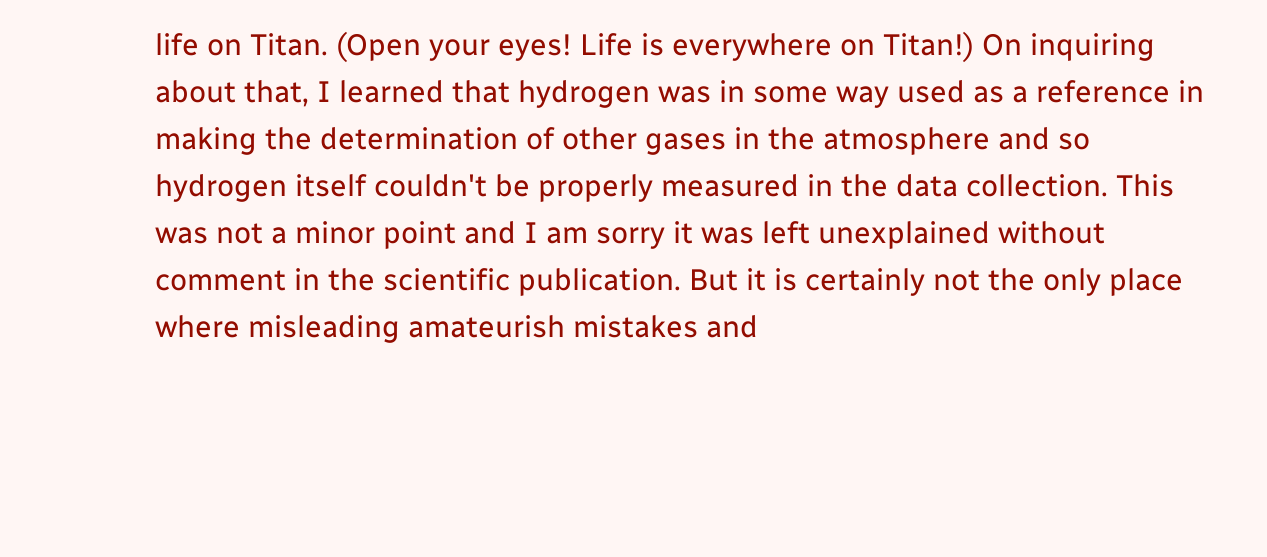life on Titan. (Open your eyes! Life is everywhere on Titan!) On inquiring about that, I learned that hydrogen was in some way used as a reference in making the determination of other gases in the atmosphere and so hydrogen itself couldn't be properly measured in the data collection. This was not a minor point and I am sorry it was left unexplained without comment in the scientific publication. But it is certainly not the only place where misleading amateurish mistakes and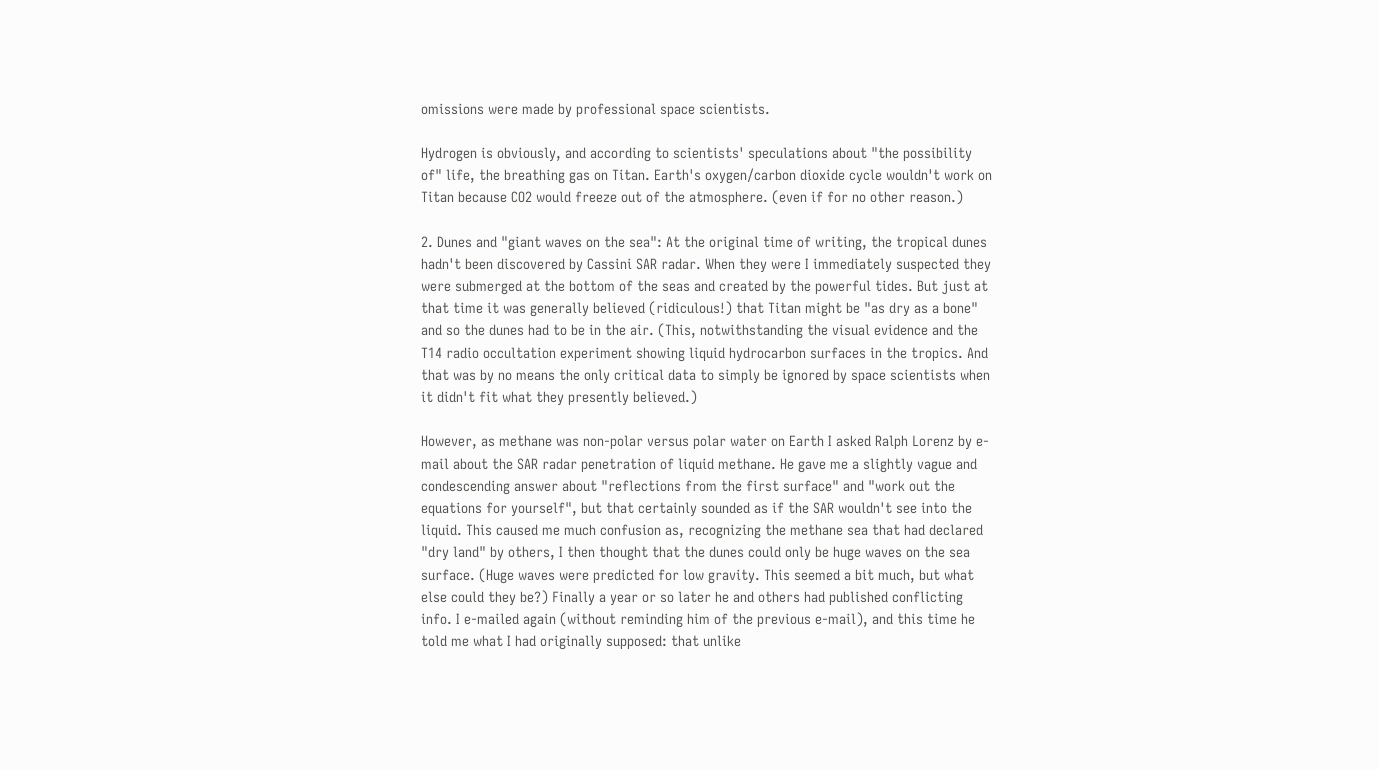omissions were made by professional space scientists.

Hydrogen is obviously, and according to scientists' speculations about "the possibility of" life, the breathing gas on Titan. Earth's oxygen/carbon dioxide cycle wouldn't work on Titan because CO2 would freeze out of the atmosphere. (even if for no other reason.)

2. Dunes and "giant waves on the sea": At the original time of writing, the tropical dunes hadn't been discovered by Cassini SAR radar. When they were I immediately suspected they were submerged at the bottom of the seas and created by the powerful tides. But just at that time it was generally believed (ridiculous!) that Titan might be "as dry as a bone" and so the dunes had to be in the air. (This, notwithstanding the visual evidence and the T14 radio occultation experiment showing liquid hydrocarbon surfaces in the tropics. And that was by no means the only critical data to simply be ignored by space scientists when it didn't fit what they presently believed.)

However, as methane was non-polar versus polar water on Earth I asked Ralph Lorenz by e-mail about the SAR radar penetration of liquid methane. He gave me a slightly vague and condescending answer about "reflections from the first surface" and "work out the equations for yourself", but that certainly sounded as if the SAR wouldn't see into the liquid. This caused me much confusion as, recognizing the methane sea that had declared "dry land" by others, I then thought that the dunes could only be huge waves on the sea surface. (Huge waves were predicted for low gravity. This seemed a bit much, but what else could they be?) Finally a year or so later he and others had published conflicting info. I e-mailed again (without reminding him of the previous e-mail), and this time he told me what I had originally supposed: that unlike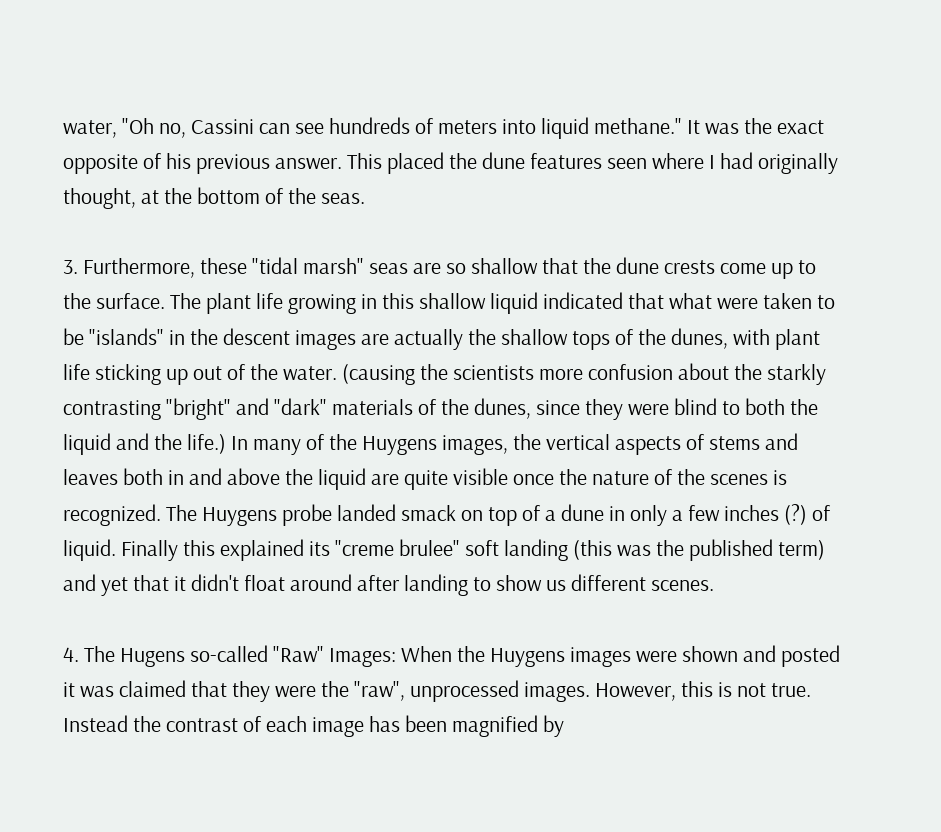water, "Oh no, Cassini can see hundreds of meters into liquid methane." It was the exact opposite of his previous answer. This placed the dune features seen where I had originally thought, at the bottom of the seas.

3. Furthermore, these "tidal marsh" seas are so shallow that the dune crests come up to the surface. The plant life growing in this shallow liquid indicated that what were taken to be "islands" in the descent images are actually the shallow tops of the dunes, with plant life sticking up out of the water. (causing the scientists more confusion about the starkly contrasting "bright" and "dark" materials of the dunes, since they were blind to both the liquid and the life.) In many of the Huygens images, the vertical aspects of stems and leaves both in and above the liquid are quite visible once the nature of the scenes is recognized. The Huygens probe landed smack on top of a dune in only a few inches (?) of liquid. Finally this explained its "creme brulee" soft landing (this was the published term) and yet that it didn't float around after landing to show us different scenes.

4. The Hugens so-called "Raw" Images: When the Huygens images were shown and posted it was claimed that they were the "raw", unprocessed images. However, this is not true. Instead the contrast of each image has been magnified by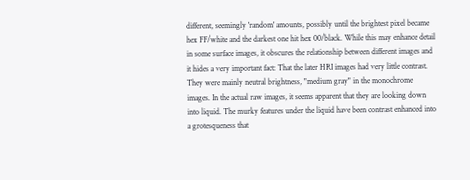different, seemingly 'random' amounts, possibly until the brightest pixel became hex FF/white and the darkest one hit hex 00/black. While this may enhance detail in some surface images, it obscures the relationship between different images and it hides a very important fact: That the later HRI images had very little contrast. They were mainly neutral brightness, "medium gray" in the monochrome images. In the actual raw images, it seems apparent that they are looking down into liquid. The murky features under the liquid have been contrast enhanced into a grotesqueness that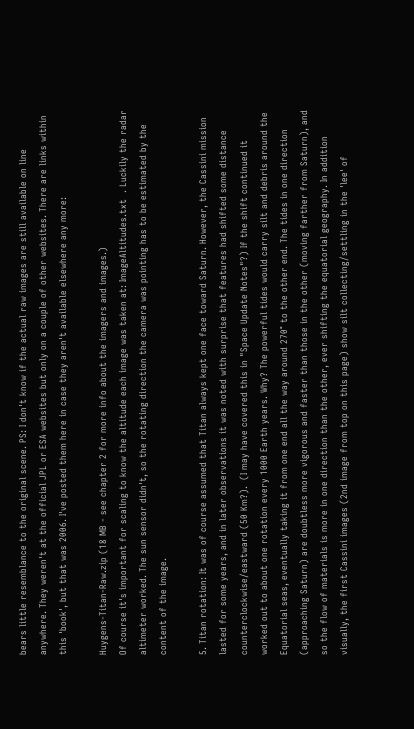bears little resemblance to the original scene. PS: I don't know if the actual raw images are still available on line anywhere. They weren't at the official JPL or ESA websites but only on a couple of other websites. There are links within this 'book', but that was 2006. I've posted them here in case they aren't available elsewhere any more:

Huygens-Titan-Raw.zip (18 MB - see chapter 2 for more info about the imagers and images.)
Of course it's important for scaling to know the altitude each image was taken at: ImageAltitudes.txt  . Luckily the radar altimeter worked. The sun sensor didn't, so the rotating direction the camera was pointing has to be estimated by the content of the image.

5. Titan rotation: It was of course assumed that Titan always kept one face toward Saturn. However, the Cassini mission lasted for some years, and in later observations it was noted with surprise that features had shifted some distance counterclockwise/eastward (50 Km?).  (I may have covered this in "Space Update Notes"?) If the shift continued it worked out to about one rotation every 1000 Earth years. Why? The powerful tides would carry silt and debris around the Equatorial seas, eventually taking it from one end all the way around 270° to the other end. The tides in one direction (approaching Saturn) are doubtless more vigorous and faster than those in the other (moving farther from Saturn), and so the flow of materials is more in one direction than the other, ever shifting the equatorial geography. In addition visually, the first Cassini images (2nd image from top on this page) show silt collecting/settling in the 'lee' of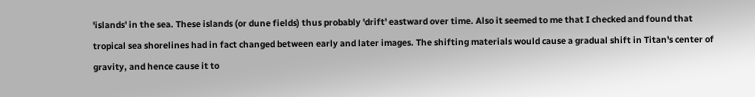'islands' in the sea. These islands (or dune fields) thus probably 'drift' eastward over time. Also it seemed to me that I checked and found that tropical sea shorelines had in fact changed between early and later images. The shifting materials would cause a gradual shift in Titan's center of gravity, and hence cause it to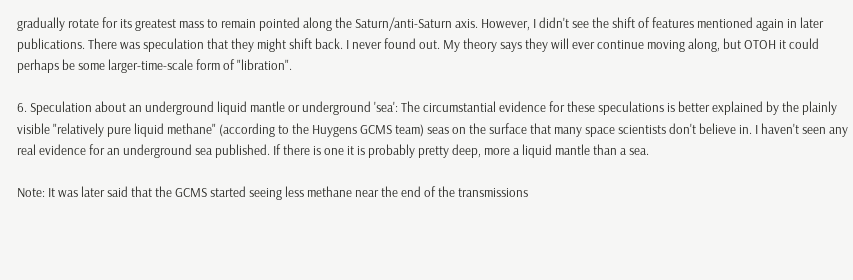gradually rotate for its greatest mass to remain pointed along the Saturn/anti-Saturn axis. However, I didn't see the shift of features mentioned again in later publications. There was speculation that they might shift back. I never found out. My theory says they will ever continue moving along, but OTOH it could perhaps be some larger-time-scale form of "libration".

6. Speculation about an underground liquid mantle or underground 'sea': The circumstantial evidence for these speculations is better explained by the plainly visible "relatively pure liquid methane" (according to the Huygens GCMS team) seas on the surface that many space scientists don't believe in. I haven't seen any real evidence for an underground sea published. If there is one it is probably pretty deep, more a liquid mantle than a sea.

Note: It was later said that the GCMS started seeing less methane near the end of the transmissions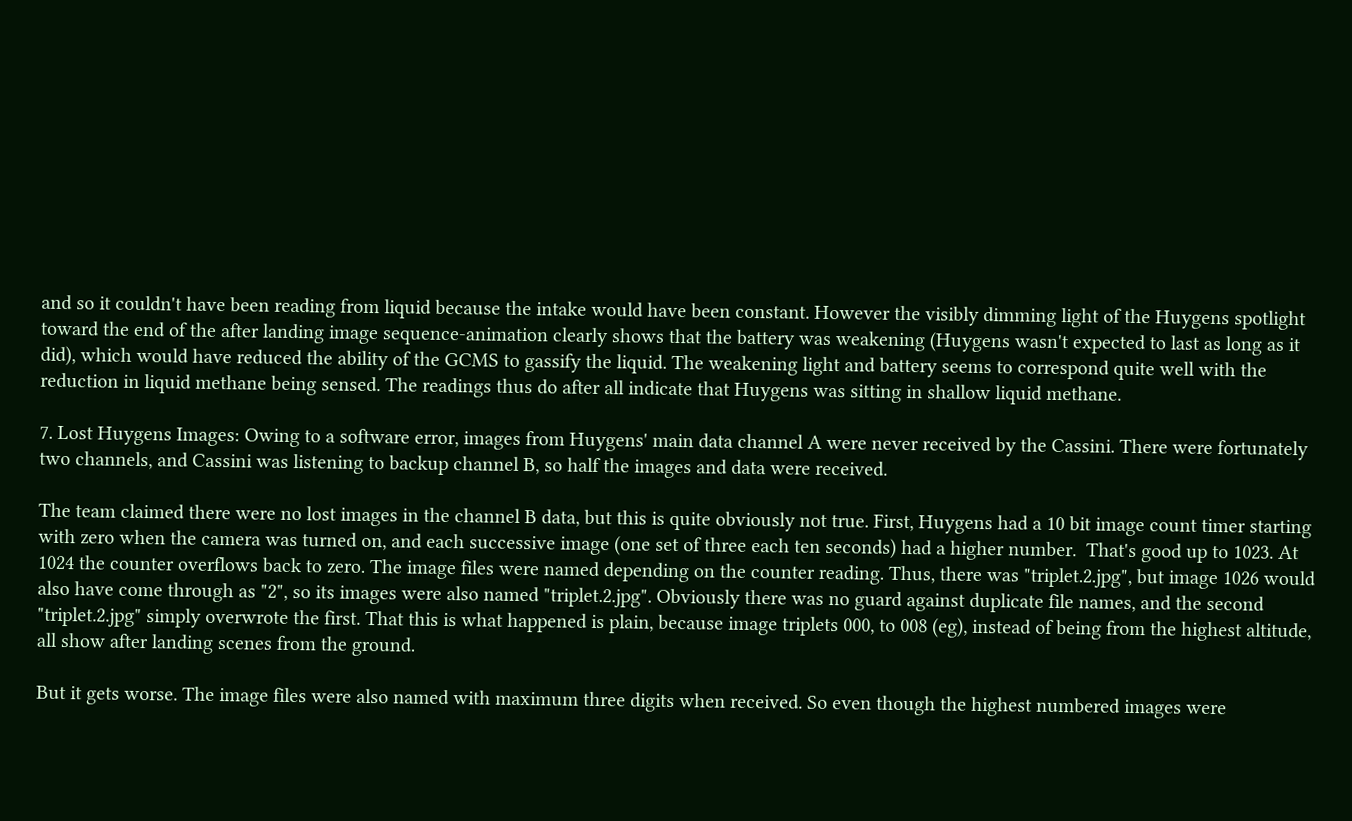and so it couldn't have been reading from liquid because the intake would have been constant. However the visibly dimming light of the Huygens spotlight toward the end of the after landing image sequence-animation clearly shows that the battery was weakening (Huygens wasn't expected to last as long as it did), which would have reduced the ability of the GCMS to gassify the liquid. The weakening light and battery seems to correspond quite well with the reduction in liquid methane being sensed. The readings thus do after all indicate that Huygens was sitting in shallow liquid methane.

7. Lost Huygens Images: Owing to a software error, images from Huygens' main data channel A were never received by the Cassini. There were fortunately two channels, and Cassini was listening to backup channel B, so half the images and data were received.

The team claimed there were no lost images in the channel B data, but this is quite obviously not true. First, Huygens had a 10 bit image count timer starting with zero when the camera was turned on, and each successive image (one set of three each ten seconds) had a higher number.  That's good up to 1023. At 1024 the counter overflows back to zero. The image files were named depending on the counter reading. Thus, there was "triplet.2.jpg", but image 1026 would also have come through as "2", so its images were also named "triplet.2.jpg". Obviously there was no guard against duplicate file names, and the second "triplet.2.jpg" simply overwrote the first. That this is what happened is plain, because image triplets 000, to 008 (eg), instead of being from the highest altitude, all show after landing scenes from the ground.

But it gets worse. The image files were also named with maximum three digits when received. So even though the highest numbered images were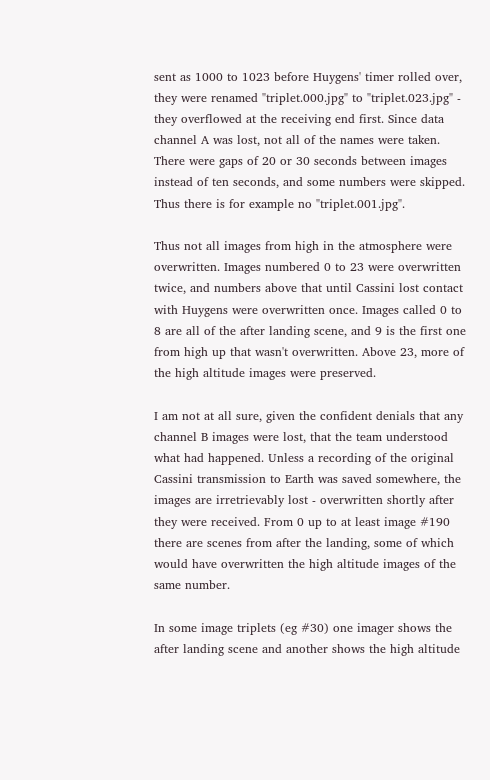sent as 1000 to 1023 before Huygens' timer rolled over, they were renamed "triplet.000.jpg" to "triplet.023.jpg" - they overflowed at the receiving end first. Since data channel A was lost, not all of the names were taken. There were gaps of 20 or 30 seconds between images instead of ten seconds, and some numbers were skipped. Thus there is for example no "triplet.001.jpg".

Thus not all images from high in the atmosphere were overwritten. Images numbered 0 to 23 were overwritten twice, and numbers above that until Cassini lost contact with Huygens were overwritten once. Images called 0 to 8 are all of the after landing scene, and 9 is the first one from high up that wasn't overwritten. Above 23, more of the high altitude images were preserved.

I am not at all sure, given the confident denials that any channel B images were lost, that the team understood what had happened. Unless a recording of the original Cassini transmission to Earth was saved somewhere, the images are irretrievably lost - overwritten shortly after they were received. From 0 up to at least image #190 there are scenes from after the landing, some of which would have overwritten the high altitude images of the same number.

In some image triplets (eg #30) one imager shows the after landing scene and another shows the high altitude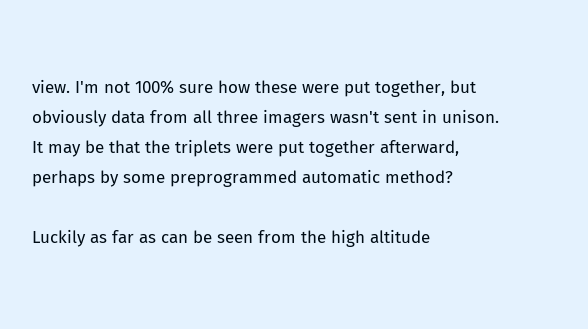view. I'm not 100% sure how these were put together, but obviously data from all three imagers wasn't sent in unison. It may be that the triplets were put together afterward, perhaps by some preprogrammed automatic method?

Luckily as far as can be seen from the high altitude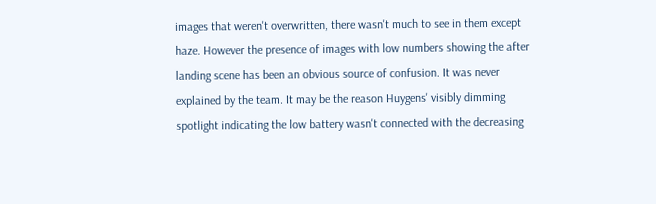images that weren't overwritten, there wasn't much to see in them except haze. However the presence of images with low numbers showing the after landing scene has been an obvious source of confusion. It was never explained by the team. It may be the reason Huygens' visibly dimming spotlight indicating the low battery wasn't connected with the decreasing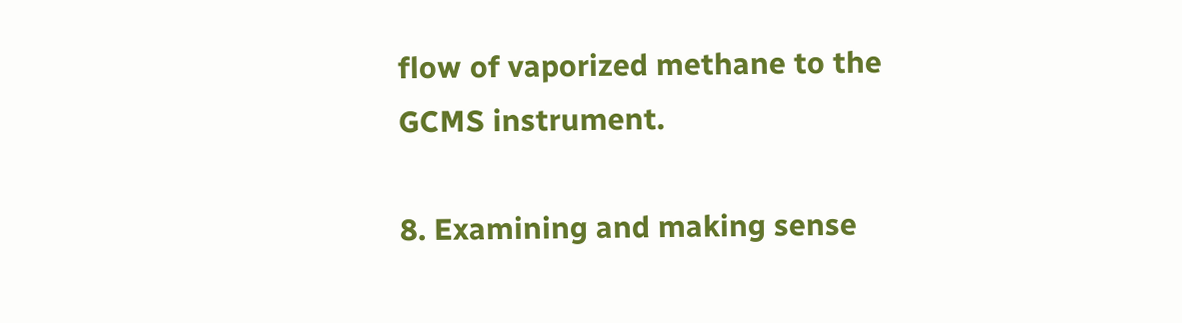flow of vaporized methane to the GCMS instrument.

8. Examining and making sense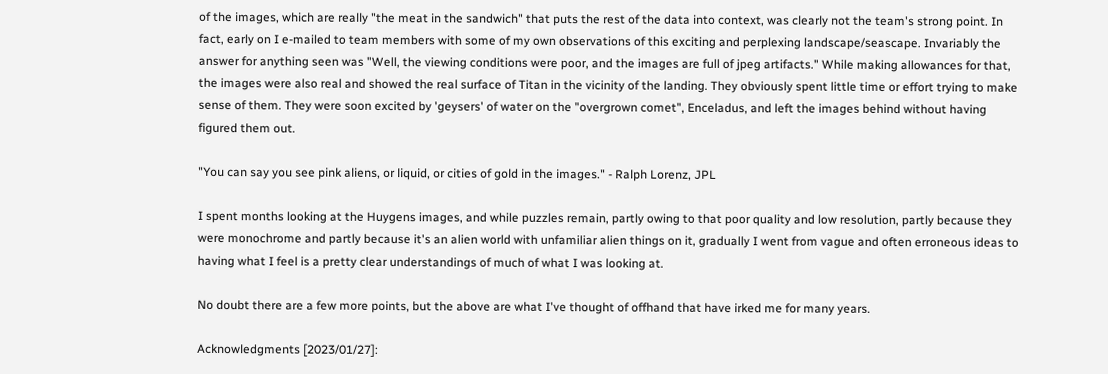of the images, which are really "the meat in the sandwich" that puts the rest of the data into context, was clearly not the team's strong point. In fact, early on I e-mailed to team members with some of my own observations of this exciting and perplexing landscape/seascape. Invariably the answer for anything seen was "Well, the viewing conditions were poor, and the images are full of jpeg artifacts." While making allowances for that, the images were also real and showed the real surface of Titan in the vicinity of the landing. They obviously spent little time or effort trying to make sense of them. They were soon excited by 'geysers' of water on the "overgrown comet", Enceladus, and left the images behind without having figured them out.

"You can say you see pink aliens, or liquid, or cities of gold in the images." - Ralph Lorenz, JPL

I spent months looking at the Huygens images, and while puzzles remain, partly owing to that poor quality and low resolution, partly because they were monochrome and partly because it's an alien world with unfamiliar alien things on it, gradually I went from vague and often erroneous ideas to having what I feel is a pretty clear understandings of much of what I was looking at.

No doubt there are a few more points, but the above are what I've thought of offhand that have irked me for many years.

Acknowledgments [2023/01/27]: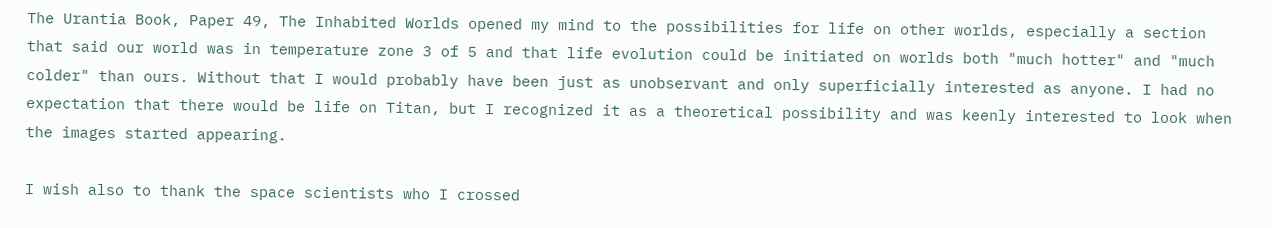The Urantia Book, Paper 49, The Inhabited Worlds opened my mind to the possibilities for life on other worlds, especially a section that said our world was in temperature zone 3 of 5 and that life evolution could be initiated on worlds both "much hotter" and "much colder" than ours. Without that I would probably have been just as unobservant and only superficially interested as anyone. I had no expectation that there would be life on Titan, but I recognized it as a theoretical possibility and was keenly interested to look when the images started appearing.

I wish also to thank the space scientists who I crossed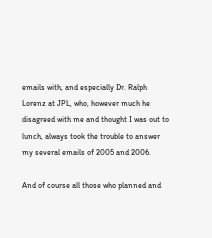emails with, and especially Dr. Ralph Lorenz at JPL, who, however much he disagreed with me and thought I was out to lunch, always took the trouble to answer my several emails of 2005 and 2006.

And of course all those who planned and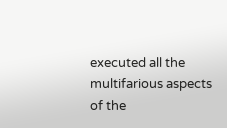executed all the multifarious aspects of the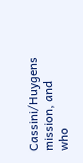Cassini/Huygens mission, and who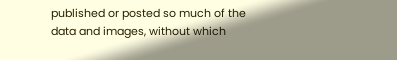published or posted so much of the data and images, without which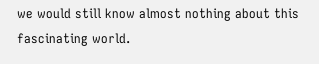we would still know almost nothing about this fascinating world.